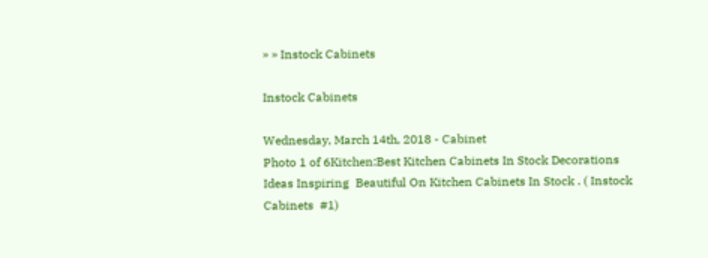» » Instock Cabinets

Instock Cabinets

Wednesday, March 14th, 2018 - Cabinet
Photo 1 of 6Kitchen:Best Kitchen Cabinets In Stock Decorations Ideas Inspiring  Beautiful On Kitchen Cabinets In Stock . ( Instock Cabinets  #1)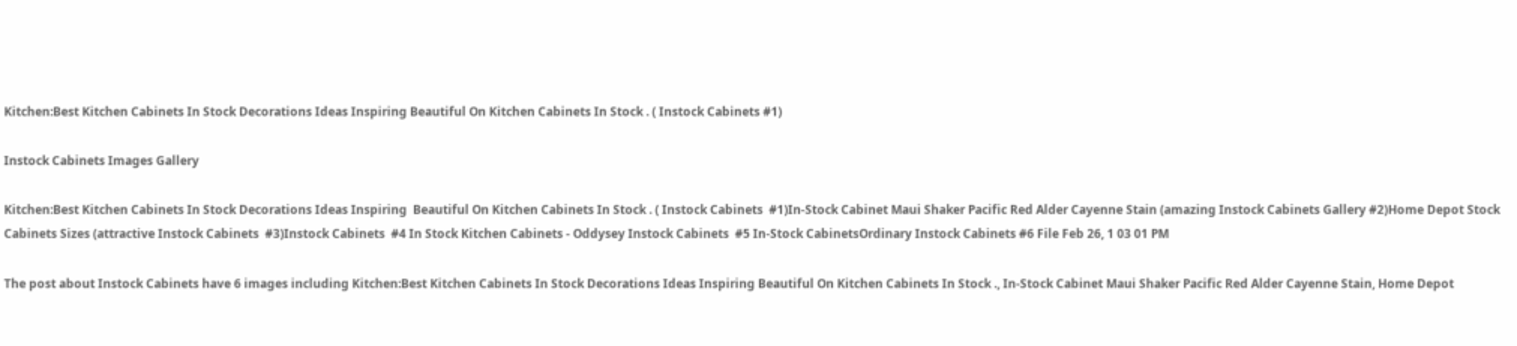Kitchen:Best Kitchen Cabinets In Stock Decorations Ideas Inspiring Beautiful On Kitchen Cabinets In Stock . ( Instock Cabinets #1)

Instock Cabinets Images Gallery

Kitchen:Best Kitchen Cabinets In Stock Decorations Ideas Inspiring  Beautiful On Kitchen Cabinets In Stock . ( Instock Cabinets  #1)In-Stock Cabinet Maui Shaker Pacific Red Alder Cayenne Stain (amazing Instock Cabinets Gallery #2)Home Depot Stock Cabinets Sizes (attractive Instock Cabinets  #3)Instock Cabinets  #4 In Stock Kitchen Cabinets - Oddysey Instock Cabinets  #5 In-Stock CabinetsOrdinary Instock Cabinets #6 File Feb 26, 1 03 01 PM

The post about Instock Cabinets have 6 images including Kitchen:Best Kitchen Cabinets In Stock Decorations Ideas Inspiring Beautiful On Kitchen Cabinets In Stock ., In-Stock Cabinet Maui Shaker Pacific Red Alder Cayenne Stain, Home Depot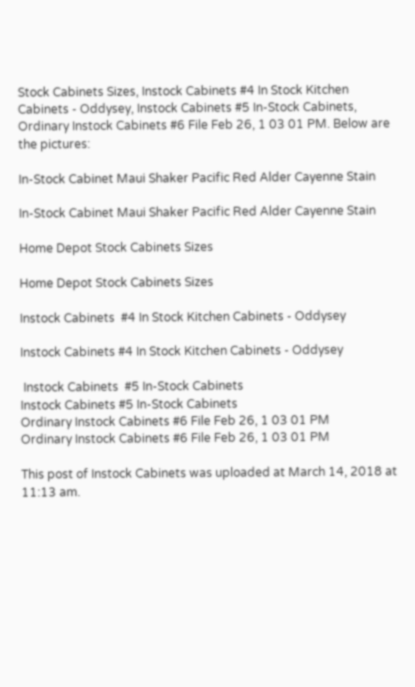Stock Cabinets Sizes, Instock Cabinets #4 In Stock Kitchen Cabinets - Oddysey, Instock Cabinets #5 In-Stock Cabinets, Ordinary Instock Cabinets #6 File Feb 26, 1 03 01 PM. Below are the pictures:

In-Stock Cabinet Maui Shaker Pacific Red Alder Cayenne Stain

In-Stock Cabinet Maui Shaker Pacific Red Alder Cayenne Stain

Home Depot Stock Cabinets Sizes

Home Depot Stock Cabinets Sizes

Instock Cabinets  #4 In Stock Kitchen Cabinets - Oddysey

Instock Cabinets #4 In Stock Kitchen Cabinets - Oddysey

 Instock Cabinets  #5 In-Stock Cabinets
Instock Cabinets #5 In-Stock Cabinets
Ordinary Instock Cabinets #6 File Feb 26, 1 03 01 PM
Ordinary Instock Cabinets #6 File Feb 26, 1 03 01 PM

This post of Instock Cabinets was uploaded at March 14, 2018 at 11:13 am.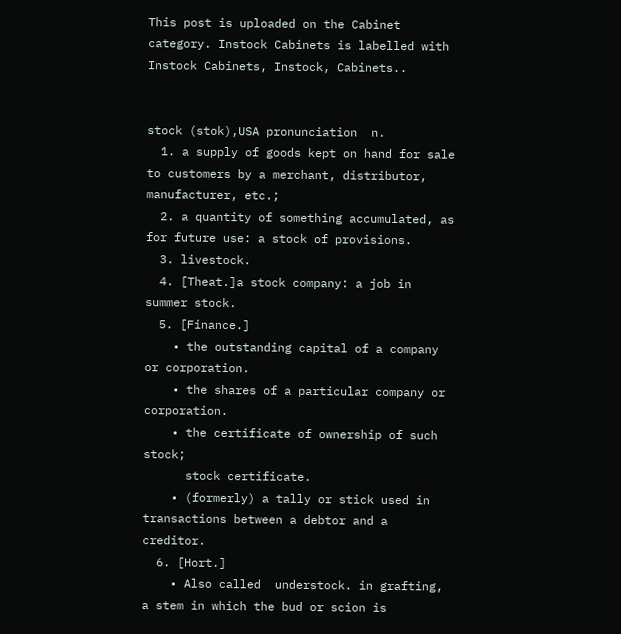This post is uploaded on the Cabinet category. Instock Cabinets is labelled with Instock Cabinets, Instock, Cabinets..


stock (stok),USA pronunciation  n.
  1. a supply of goods kept on hand for sale to customers by a merchant, distributor, manufacturer, etc.;
  2. a quantity of something accumulated, as for future use: a stock of provisions.
  3. livestock.
  4. [Theat.]a stock company: a job in summer stock.
  5. [Finance.]
    • the outstanding capital of a company or corporation.
    • the shares of a particular company or corporation.
    • the certificate of ownership of such stock;
      stock certificate.
    • (formerly) a tally or stick used in transactions between a debtor and a creditor.
  6. [Hort.]
    • Also called  understock. in grafting, a stem in which the bud or scion is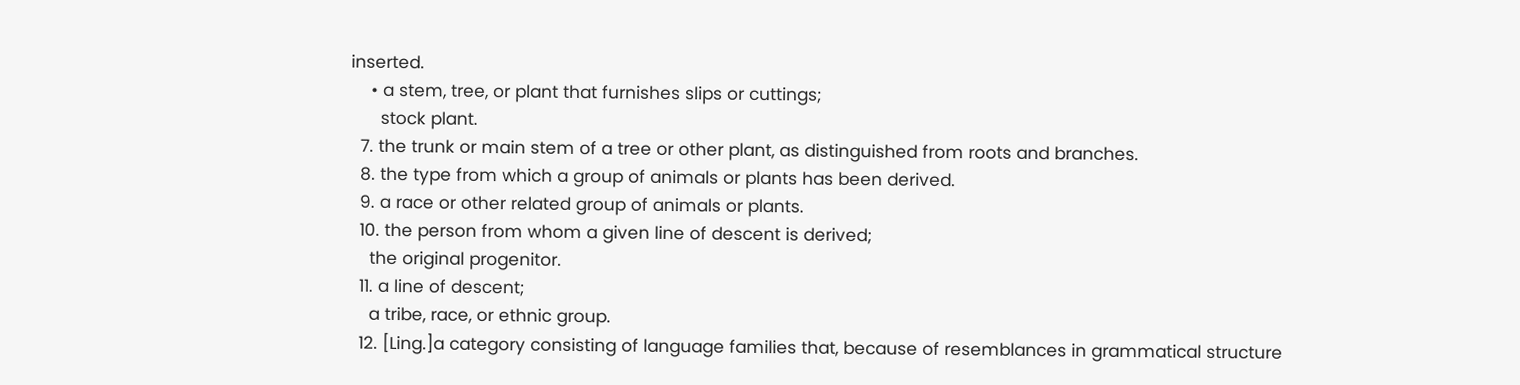inserted.
    • a stem, tree, or plant that furnishes slips or cuttings;
      stock plant.
  7. the trunk or main stem of a tree or other plant, as distinguished from roots and branches.
  8. the type from which a group of animals or plants has been derived.
  9. a race or other related group of animals or plants.
  10. the person from whom a given line of descent is derived;
    the original progenitor.
  11. a line of descent;
    a tribe, race, or ethnic group.
  12. [Ling.]a category consisting of language families that, because of resemblances in grammatical structure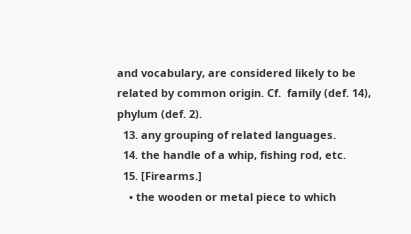and vocabulary, are considered likely to be related by common origin. Cf.  family (def. 14), phylum (def. 2).
  13. any grouping of related languages.
  14. the handle of a whip, fishing rod, etc.
  15. [Firearms.]
    • the wooden or metal piece to which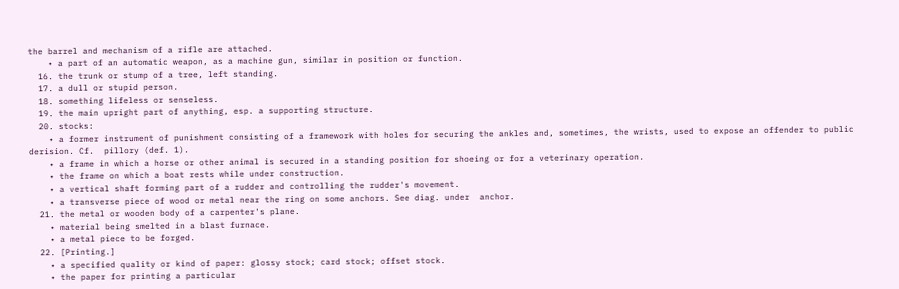the barrel and mechanism of a rifle are attached.
    • a part of an automatic weapon, as a machine gun, similar in position or function.
  16. the trunk or stump of a tree, left standing.
  17. a dull or stupid person.
  18. something lifeless or senseless.
  19. the main upright part of anything, esp. a supporting structure.
  20. stocks:
    • a former instrument of punishment consisting of a framework with holes for securing the ankles and, sometimes, the wrists, used to expose an offender to public derision. Cf.  pillory (def. 1).
    • a frame in which a horse or other animal is secured in a standing position for shoeing or for a veterinary operation.
    • the frame on which a boat rests while under construction.
    • a vertical shaft forming part of a rudder and controlling the rudder's movement.
    • a transverse piece of wood or metal near the ring on some anchors. See diag. under  anchor.
  21. the metal or wooden body of a carpenter's plane.
    • material being smelted in a blast furnace.
    • a metal piece to be forged.
  22. [Printing.]
    • a specified quality or kind of paper: glossy stock; card stock; offset stock.
    • the paper for printing a particular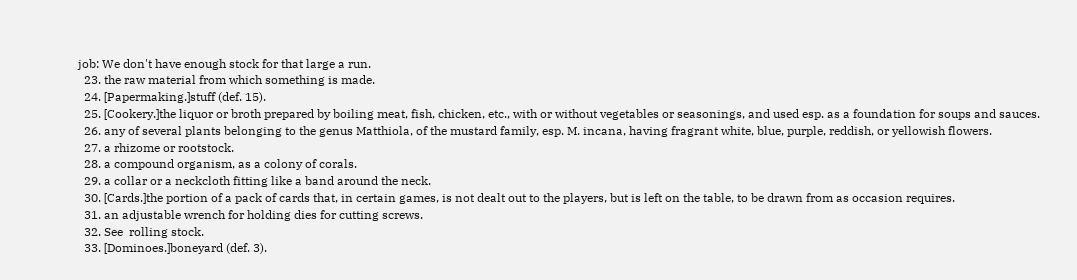job: We don't have enough stock for that large a run.
  23. the raw material from which something is made.
  24. [Papermaking.]stuff (def. 15).
  25. [Cookery.]the liquor or broth prepared by boiling meat, fish, chicken, etc., with or without vegetables or seasonings, and used esp. as a foundation for soups and sauces.
  26. any of several plants belonging to the genus Matthiola, of the mustard family, esp. M. incana, having fragrant white, blue, purple, reddish, or yellowish flowers.
  27. a rhizome or rootstock.
  28. a compound organism, as a colony of corals.
  29. a collar or a neckcloth fitting like a band around the neck.
  30. [Cards.]the portion of a pack of cards that, in certain games, is not dealt out to the players, but is left on the table, to be drawn from as occasion requires.
  31. an adjustable wrench for holding dies for cutting screws.
  32. See  rolling stock.
  33. [Dominoes.]boneyard (def. 3).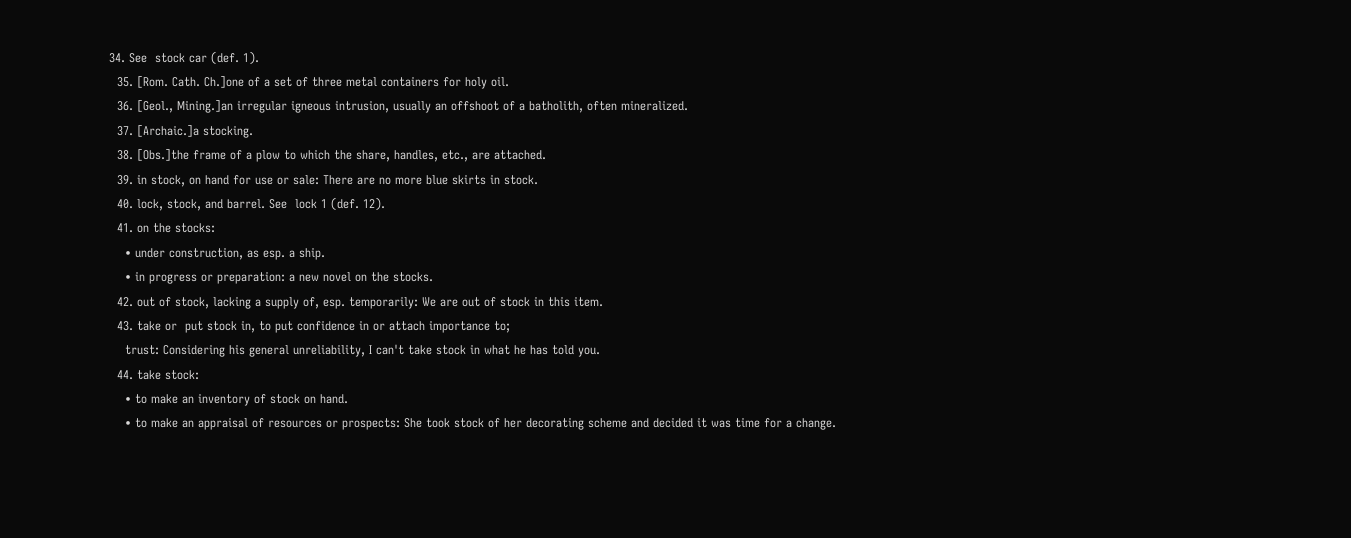34. See  stock car (def. 1).
  35. [Rom. Cath. Ch.]one of a set of three metal containers for holy oil.
  36. [Geol., Mining.]an irregular igneous intrusion, usually an offshoot of a batholith, often mineralized.
  37. [Archaic.]a stocking.
  38. [Obs.]the frame of a plow to which the share, handles, etc., are attached.
  39. in stock, on hand for use or sale: There are no more blue skirts in stock.
  40. lock, stock, and barrel. See  lock 1 (def. 12).
  41. on the stocks:
    • under construction, as esp. a ship.
    • in progress or preparation: a new novel on the stocks.
  42. out of stock, lacking a supply of, esp. temporarily: We are out of stock in this item.
  43. take or  put stock in, to put confidence in or attach importance to;
    trust: Considering his general unreliability, I can't take stock in what he has told you.
  44. take stock:
    • to make an inventory of stock on hand.
    • to make an appraisal of resources or prospects: She took stock of her decorating scheme and decided it was time for a change.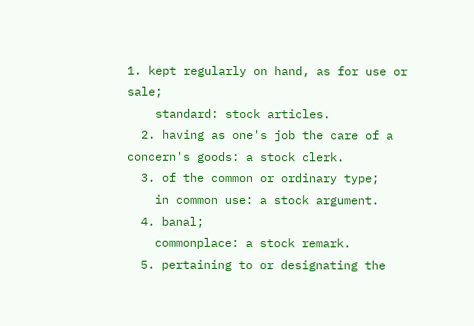1. kept regularly on hand, as for use or sale;
    standard: stock articles.
  2. having as one's job the care of a concern's goods: a stock clerk.
  3. of the common or ordinary type;
    in common use: a stock argument.
  4. banal;
    commonplace: a stock remark.
  5. pertaining to or designating the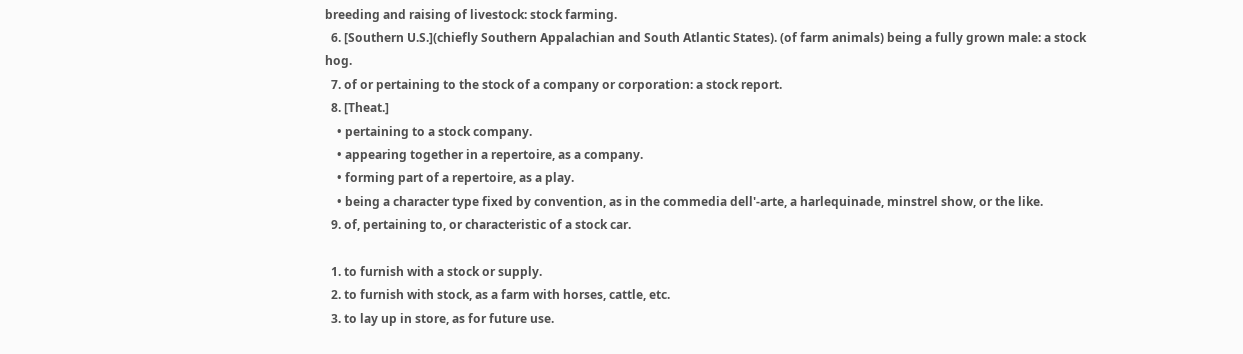breeding and raising of livestock: stock farming.
  6. [Southern U.S.](chiefly Southern Appalachian and South Atlantic States). (of farm animals) being a fully grown male: a stock hog.
  7. of or pertaining to the stock of a company or corporation: a stock report.
  8. [Theat.]
    • pertaining to a stock company.
    • appearing together in a repertoire, as a company.
    • forming part of a repertoire, as a play.
    • being a character type fixed by convention, as in the commedia dell'-arte, a harlequinade, minstrel show, or the like.
  9. of, pertaining to, or characteristic of a stock car.

  1. to furnish with a stock or supply.
  2. to furnish with stock, as a farm with horses, cattle, etc.
  3. to lay up in store, as for future use.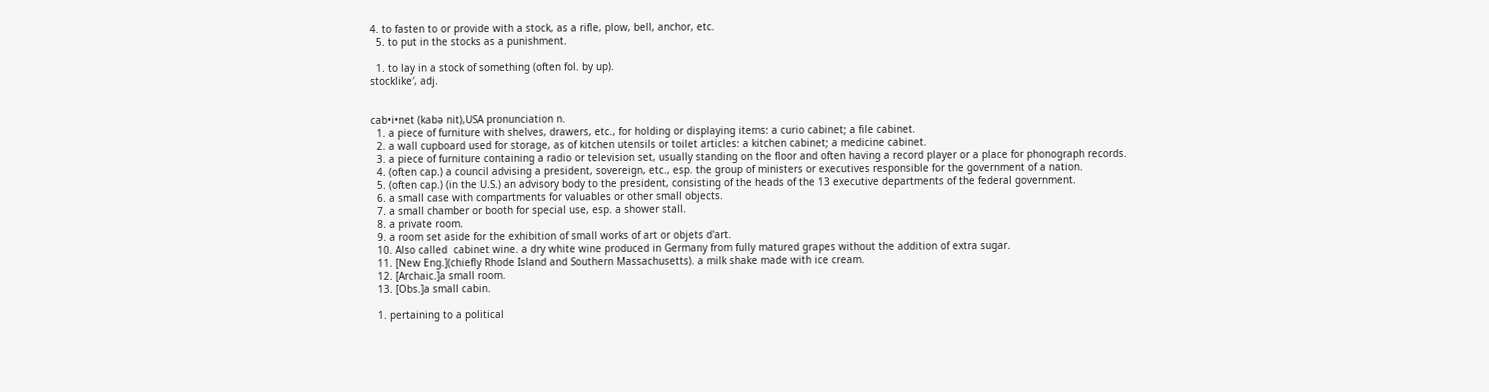4. to fasten to or provide with a stock, as a rifle, plow, bell, anchor, etc.
  5. to put in the stocks as a punishment.

  1. to lay in a stock of something (often fol. by up).
stocklike′, adj.


cab•i•net (kabə nit),USA pronunciation n.
  1. a piece of furniture with shelves, drawers, etc., for holding or displaying items: a curio cabinet; a file cabinet.
  2. a wall cupboard used for storage, as of kitchen utensils or toilet articles: a kitchen cabinet; a medicine cabinet.
  3. a piece of furniture containing a radio or television set, usually standing on the floor and often having a record player or a place for phonograph records.
  4. (often cap.) a council advising a president, sovereign, etc., esp. the group of ministers or executives responsible for the government of a nation.
  5. (often cap.) (in the U.S.) an advisory body to the president, consisting of the heads of the 13 executive departments of the federal government.
  6. a small case with compartments for valuables or other small objects.
  7. a small chamber or booth for special use, esp. a shower stall.
  8. a private room.
  9. a room set aside for the exhibition of small works of art or objets d'art.
  10. Also called  cabinet wine. a dry white wine produced in Germany from fully matured grapes without the addition of extra sugar.
  11. [New Eng.](chiefly Rhode Island and Southern Massachusetts). a milk shake made with ice cream.
  12. [Archaic.]a small room.
  13. [Obs.]a small cabin.

  1. pertaining to a political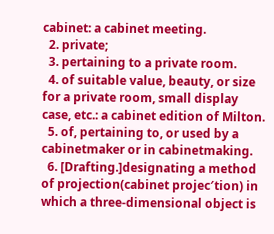cabinet: a cabinet meeting.
  2. private;
  3. pertaining to a private room.
  4. of suitable value, beauty, or size for a private room, small display case, etc.: a cabinet edition of Milton.
  5. of, pertaining to, or used by a cabinetmaker or in cabinetmaking.
  6. [Drafting.]designating a method of projection(cabinet projec′tion) in which a three-dimensional object is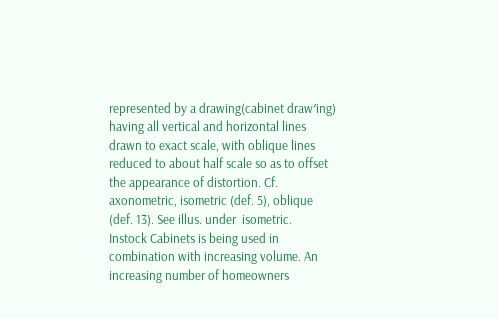represented by a drawing(cabinet draw′ing) having all vertical and horizontal lines drawn to exact scale, with oblique lines reduced to about half scale so as to offset the appearance of distortion. Cf. axonometric, isometric (def. 5), oblique (def. 13). See illus. under  isometric.
Instock Cabinets is being used in combination with increasing volume. An increasing number of homeowners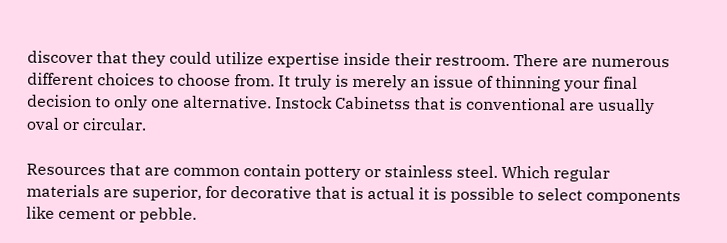discover that they could utilize expertise inside their restroom. There are numerous different choices to choose from. It truly is merely an issue of thinning your final decision to only one alternative. Instock Cabinetss that is conventional are usually oval or circular.

Resources that are common contain pottery or stainless steel. Which regular materials are superior, for decorative that is actual it is possible to select components like cement or pebble.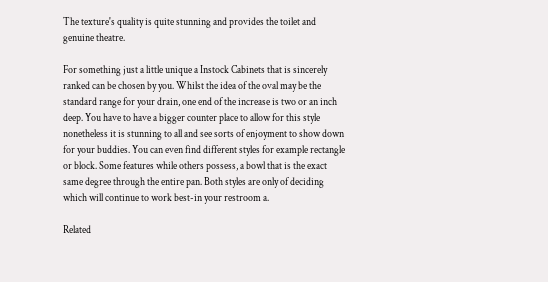The texture's quality is quite stunning and provides the toilet and genuine theatre.

For something just a little unique a Instock Cabinets that is sincerely ranked can be chosen by you. Whilst the idea of the oval may be the standard range for your drain, one end of the increase is two or an inch deep. You have to have a bigger counter place to allow for this style nonetheless it is stunning to all and see sorts of enjoyment to show down for your buddies. You can even find different styles for example rectangle or block. Some features while others possess, a bowl that is the exact same degree through the entire pan. Both styles are only of deciding which will continue to work best-in your restroom a.

Related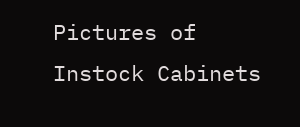Pictures of Instock Cabinets